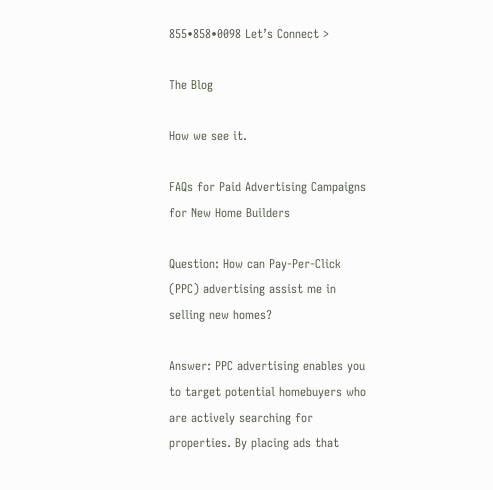855•858•0098 Let’s Connect >

The Blog

How we see it.

FAQs for Paid Advertising Campaigns for New Home Builders

Question: How can Pay-Per-Click (PPC) advertising assist me in selling new homes?

Answer: PPC advertising enables you to target potential homebuyers who are actively searching for properties. By placing ads that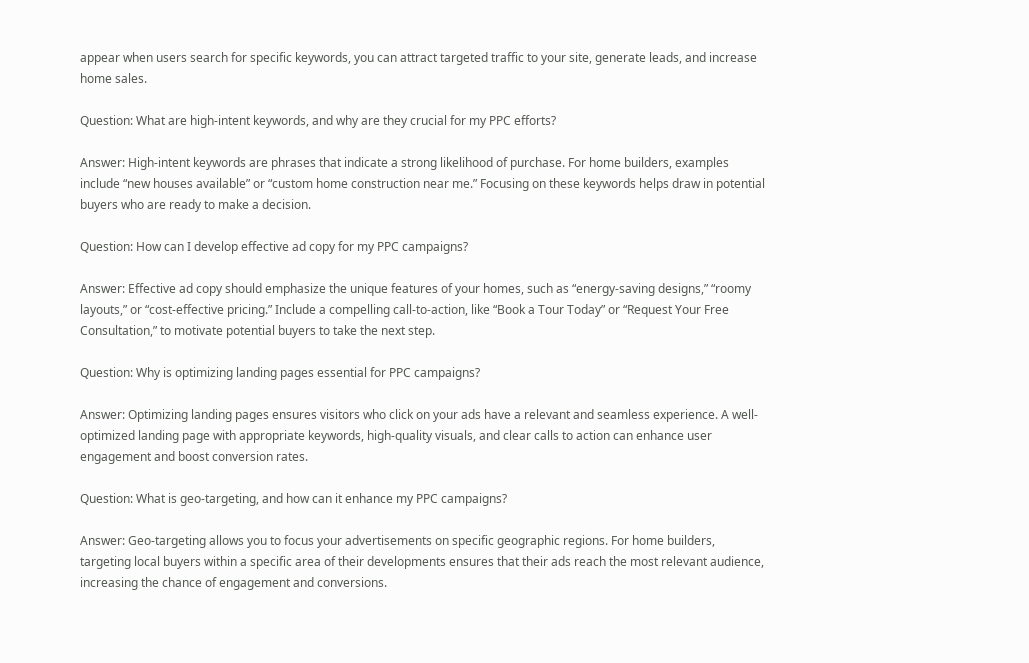appear when users search for specific keywords, you can attract targeted traffic to your site, generate leads, and increase home sales.

Question: What are high-intent keywords, and why are they crucial for my PPC efforts?

Answer: High-intent keywords are phrases that indicate a strong likelihood of purchase. For home builders, examples include “new houses available” or “custom home construction near me.” Focusing on these keywords helps draw in potential buyers who are ready to make a decision.

Question: How can I develop effective ad copy for my PPC campaigns?

Answer: Effective ad copy should emphasize the unique features of your homes, such as “energy-saving designs,” “roomy layouts,” or “cost-effective pricing.” Include a compelling call-to-action, like “Book a Tour Today” or “Request Your Free Consultation,” to motivate potential buyers to take the next step.

Question: Why is optimizing landing pages essential for PPC campaigns?

Answer: Optimizing landing pages ensures visitors who click on your ads have a relevant and seamless experience. A well-optimized landing page with appropriate keywords, high-quality visuals, and clear calls to action can enhance user engagement and boost conversion rates.

Question: What is geo-targeting, and how can it enhance my PPC campaigns?

Answer: Geo-targeting allows you to focus your advertisements on specific geographic regions. For home builders, targeting local buyers within a specific area of their developments ensures that their ads reach the most relevant audience, increasing the chance of engagement and conversions.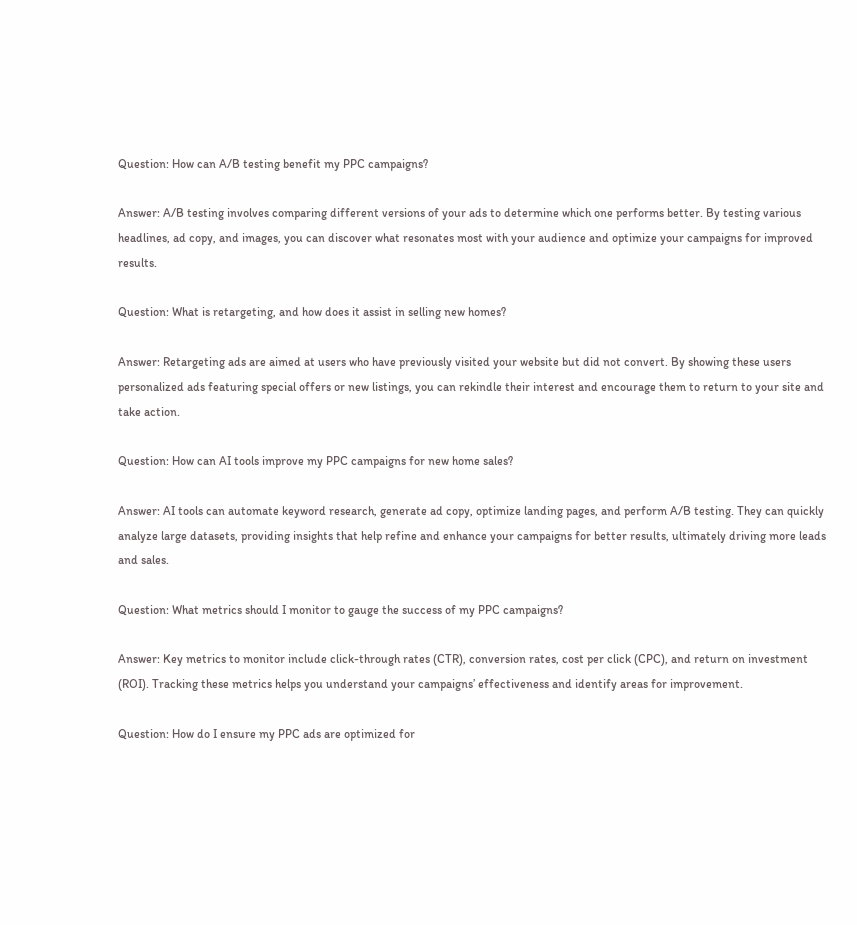Question: How can A/B testing benefit my PPC campaigns?

Answer: A/B testing involves comparing different versions of your ads to determine which one performs better. By testing various headlines, ad copy, and images, you can discover what resonates most with your audience and optimize your campaigns for improved results.

Question: What is retargeting, and how does it assist in selling new homes?

Answer: Retargeting ads are aimed at users who have previously visited your website but did not convert. By showing these users personalized ads featuring special offers or new listings, you can rekindle their interest and encourage them to return to your site and take action.

Question: How can AI tools improve my PPC campaigns for new home sales?

Answer: AI tools can automate keyword research, generate ad copy, optimize landing pages, and perform A/B testing. They can quickly analyze large datasets, providing insights that help refine and enhance your campaigns for better results, ultimately driving more leads and sales.

Question: What metrics should I monitor to gauge the success of my PPC campaigns?

Answer: Key metrics to monitor include click-through rates (CTR), conversion rates, cost per click (CPC), and return on investment (ROI). Tracking these metrics helps you understand your campaigns’ effectiveness and identify areas for improvement.

Question: How do I ensure my PPC ads are optimized for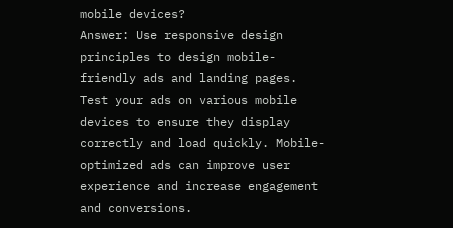mobile devices?
Answer: Use responsive design principles to design mobile-friendly ads and landing pages. Test your ads on various mobile devices to ensure they display correctly and load quickly. Mobile-optimized ads can improve user experience and increase engagement and conversions.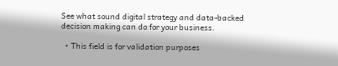See what sound digital strategy and data-backed decision making can do for your business.

  • This field is for validation purposes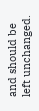and should be left unchanged.